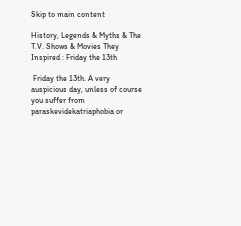Skip to main content

History, Legends & Myths & The T.V. Shows & Movies They Inspired : Friday the 13th

 Friday the 13th. A very auspicious day, unless of course you suffer from paraskevidekatriaphobia or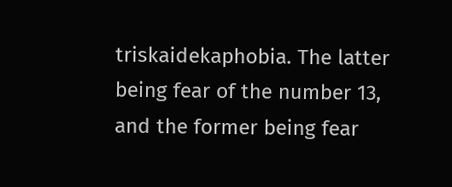triskaidekaphobia. The latter being fear of the number 13, and the former being fear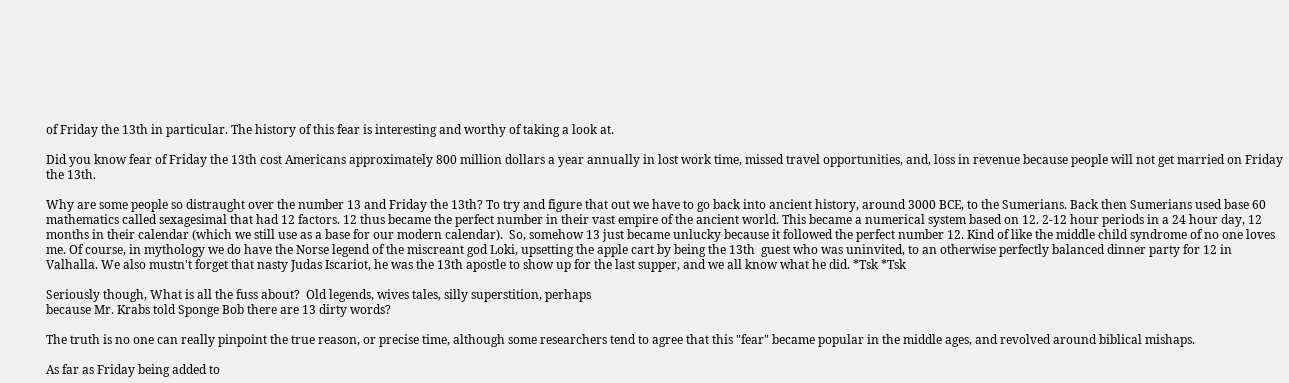of Friday the 13th in particular. The history of this fear is interesting and worthy of taking a look at.

Did you know fear of Friday the 13th cost Americans approximately 800 million dollars a year annually in lost work time, missed travel opportunities, and, loss in revenue because people will not get married on Friday the 13th.

Why are some people so distraught over the number 13 and Friday the 13th? To try and figure that out we have to go back into ancient history, around 3000 BCE, to the Sumerians. Back then Sumerians used base 60 mathematics called sexagesimal that had 12 factors. 12 thus became the perfect number in their vast empire of the ancient world. This became a numerical system based on 12. 2-12 hour periods in a 24 hour day, 12 months in their calendar (which we still use as a base for our modern calendar).  So, somehow 13 just became unlucky because it followed the perfect number 12. Kind of like the middle child syndrome of no one loves me. Of course, in mythology we do have the Norse legend of the miscreant god Loki, upsetting the apple cart by being the 13th  guest who was uninvited, to an otherwise perfectly balanced dinner party for 12 in Valhalla. We also mustn't forget that nasty Judas Iscariot, he was the 13th apostle to show up for the last supper, and we all know what he did. *Tsk *Tsk

Seriously though, What is all the fuss about?  Old legends, wives tales, silly superstition, perhaps
because Mr. Krabs told Sponge Bob there are 13 dirty words?

The truth is no one can really pinpoint the true reason, or precise time, although some researchers tend to agree that this "fear" became popular in the middle ages, and revolved around biblical mishaps.

As far as Friday being added to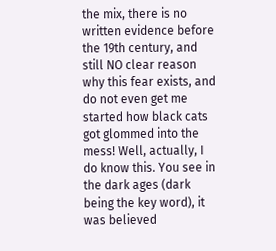the mix, there is no written evidence before the 19th century, and still NO clear reason why this fear exists, and do not even get me started how black cats got glommed into the mess! Well, actually, I do know this. You see in the dark ages (dark being the key word), it was believed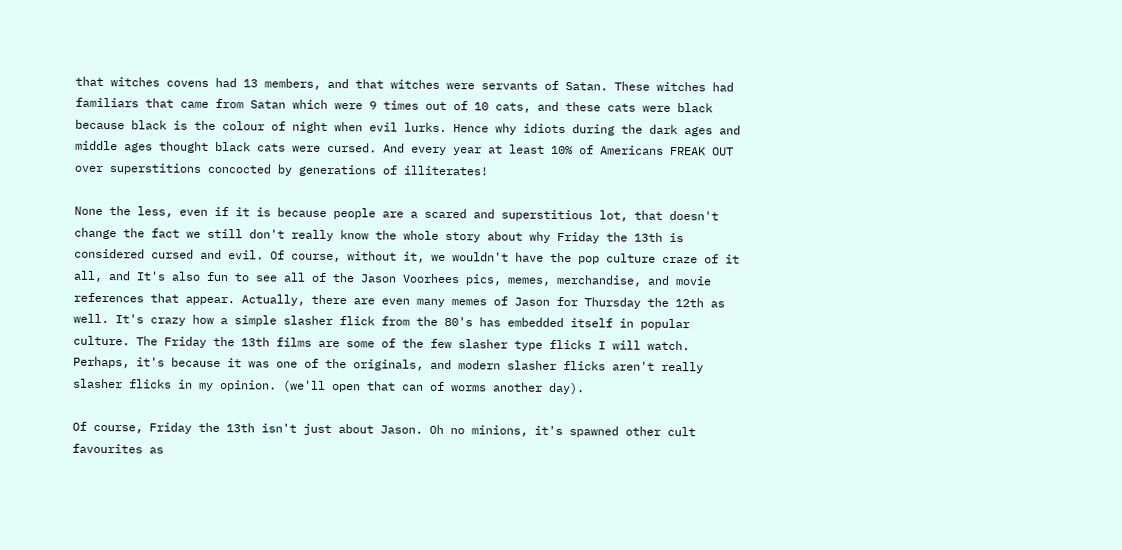that witches covens had 13 members, and that witches were servants of Satan. These witches had familiars that came from Satan which were 9 times out of 10 cats, and these cats were black because black is the colour of night when evil lurks. Hence why idiots during the dark ages and middle ages thought black cats were cursed. And every year at least 10% of Americans FREAK OUT over superstitions concocted by generations of illiterates!

None the less, even if it is because people are a scared and superstitious lot, that doesn't change the fact we still don't really know the whole story about why Friday the 13th is considered cursed and evil. Of course, without it, we wouldn't have the pop culture craze of it all, and It's also fun to see all of the Jason Voorhees pics, memes, merchandise, and movie references that appear. Actually, there are even many memes of Jason for Thursday the 12th as well. It's crazy how a simple slasher flick from the 80's has embedded itself in popular culture. The Friday the 13th films are some of the few slasher type flicks I will watch. Perhaps, it's because it was one of the originals, and modern slasher flicks aren't really slasher flicks in my opinion. (we'll open that can of worms another day).

Of course, Friday the 13th isn't just about Jason. Oh no minions, it's spawned other cult favourites as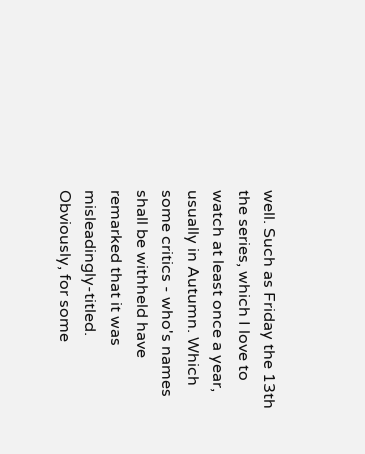well. Such as Friday the 13th the series, which I love to watch at least once a year, usually in Autumn. Which some critics - who's names shall be withheld have remarked that it was misleadingly-titled. Obviously, for some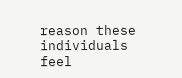reason these individuals feel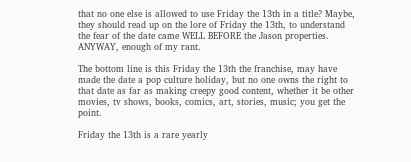that no one else is allowed to use Friday the 13th in a title? Maybe, they should read up on the lore of Friday the 13th, to understand the fear of the date came WELL BEFORE the Jason properties. ANYWAY, enough of my rant.

The bottom line is this Friday the 13th the franchise, may have made the date a pop culture holiday, but no one owns the right to that date as far as making creepy good content, whether it be other movies, tv shows, books, comics, art, stories, music; you get the point.

Friday the 13th is a rare yearly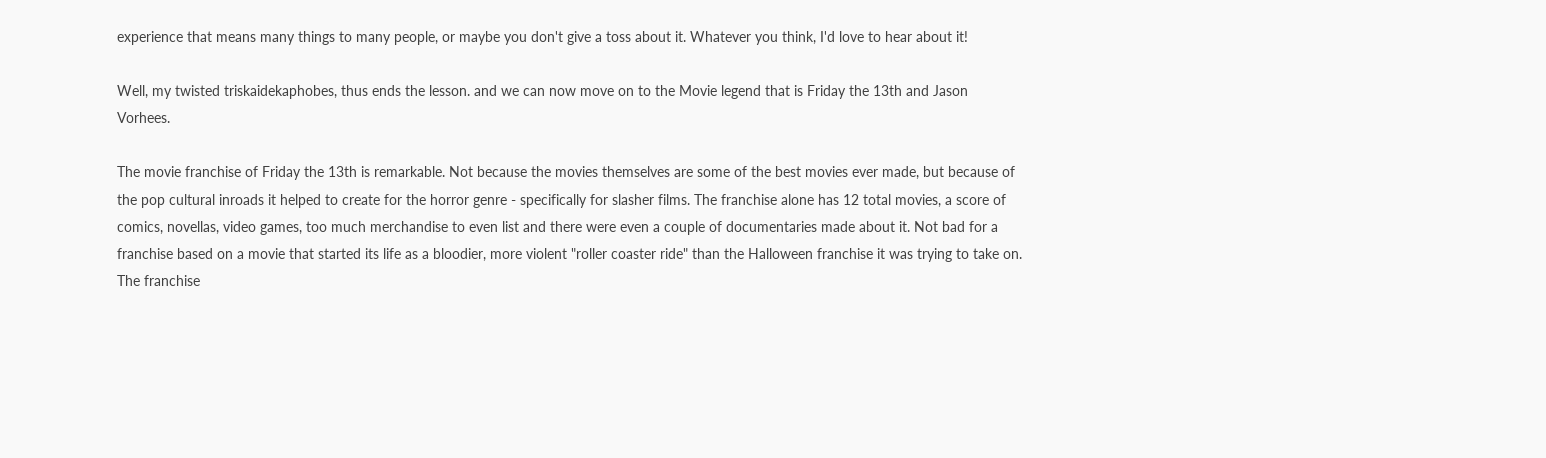experience that means many things to many people, or maybe you don't give a toss about it. Whatever you think, I'd love to hear about it!

Well, my twisted triskaidekaphobes, thus ends the lesson. and we can now move on to the Movie legend that is Friday the 13th and Jason Vorhees.

The movie franchise of Friday the 13th is remarkable. Not because the movies themselves are some of the best movies ever made, but because of the pop cultural inroads it helped to create for the horror genre - specifically for slasher films. The franchise alone has 12 total movies, a score of comics, novellas, video games, too much merchandise to even list and there were even a couple of documentaries made about it. Not bad for a franchise based on a movie that started its life as a bloodier, more violent "roller coaster ride" than the Halloween franchise it was trying to take on. The franchise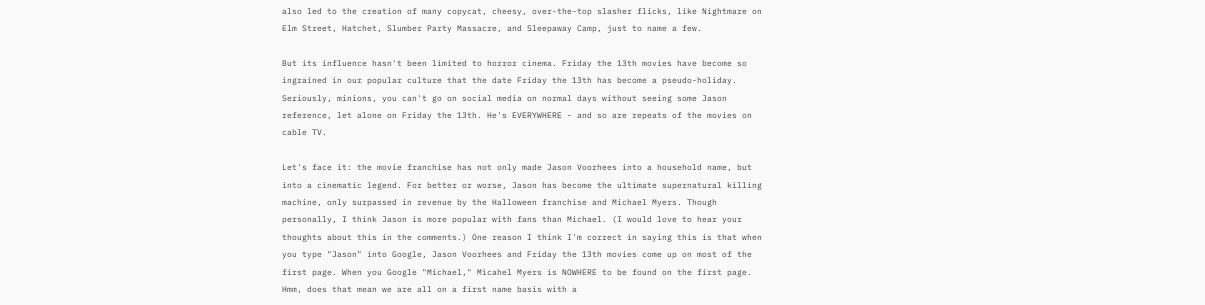also led to the creation of many copycat, cheesy, over-the-top slasher flicks, like Nightmare on Elm Street, Hatchet, Slumber Party Massacre, and Sleepaway Camp, just to name a few.

But its influence hasn't been limited to horror cinema. Friday the 13th movies have become so ingrained in our popular culture that the date Friday the 13th has become a pseudo-holiday. Seriously, minions, you can't go on social media on normal days without seeing some Jason reference, let alone on Friday the 13th. He's EVERYWHERE - and so are repeats of the movies on cable TV.

Let's face it: the movie franchise has not only made Jason Voorhees into a household name, but into a cinematic legend. For better or worse, Jason has become the ultimate supernatural killing machine, only surpassed in revenue by the Halloween franchise and Michael Myers. Though personally, I think Jason is more popular with fans than Michael. (I would love to hear your thoughts about this in the comments.) One reason I think I'm correct in saying this is that when you type "Jason" into Google, Jason Voorhees and Friday the 13th movies come up on most of the first page. When you Google "Michael," Micahel Myers is NOWHERE to be found on the first page. Hmm, does that mean we are all on a first name basis with a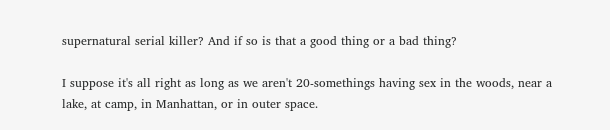supernatural serial killer? And if so is that a good thing or a bad thing?

I suppose it's all right as long as we aren't 20-somethings having sex in the woods, near a lake, at camp, in Manhattan, or in outer space.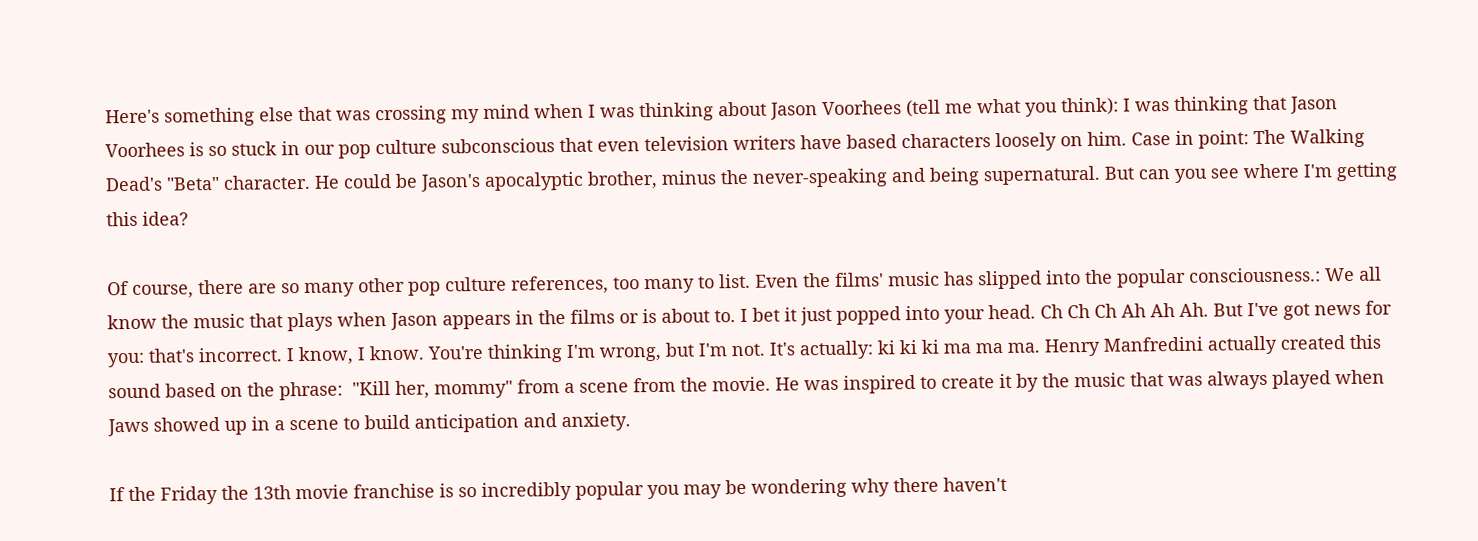Here's something else that was crossing my mind when I was thinking about Jason Voorhees (tell me what you think): I was thinking that Jason Voorhees is so stuck in our pop culture subconscious that even television writers have based characters loosely on him. Case in point: The Walking Dead's "Beta" character. He could be Jason's apocalyptic brother, minus the never-speaking and being supernatural. But can you see where I'm getting this idea?

Of course, there are so many other pop culture references, too many to list. Even the films' music has slipped into the popular consciousness.: We all know the music that plays when Jason appears in the films or is about to. I bet it just popped into your head. Ch Ch Ch Ah Ah Ah. But I've got news for you: that's incorrect. I know, I know. You're thinking I'm wrong, but I'm not. It's actually: ki ki ki ma ma ma. Henry Manfredini actually created this sound based on the phrase:  "Kill her, mommy" from a scene from the movie. He was inspired to create it by the music that was always played when Jaws showed up in a scene to build anticipation and anxiety.

If the Friday the 13th movie franchise is so incredibly popular you may be wondering why there haven't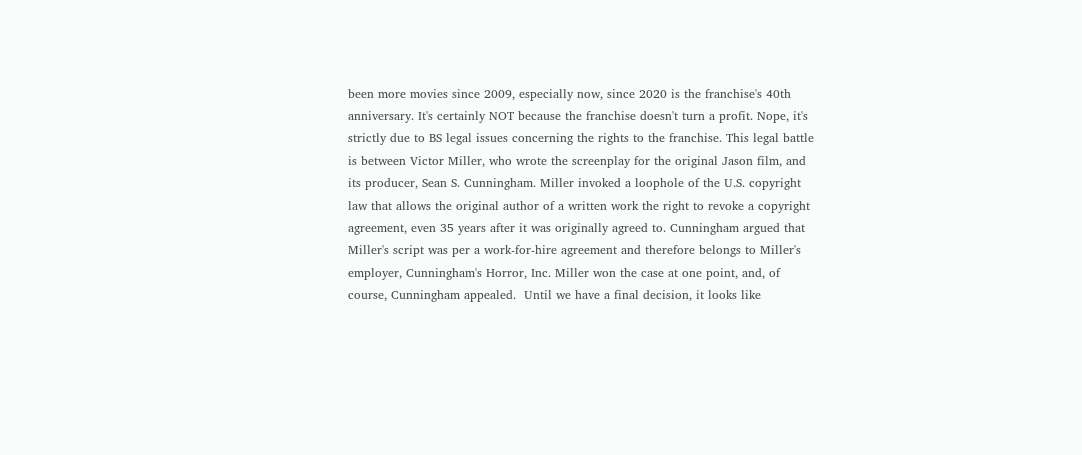been more movies since 2009, especially now, since 2020 is the franchise's 40th anniversary. It's certainly NOT because the franchise doesn't turn a profit. Nope, it's strictly due to BS legal issues concerning the rights to the franchise. This legal battle is between Victor Miller, who wrote the screenplay for the original Jason film, and its producer, Sean S. Cunningham. Miller invoked a loophole of the U.S. copyright law that allows the original author of a written work the right to revoke a copyright agreement, even 35 years after it was originally agreed to. Cunningham argued that Miller's script was per a work-for-hire agreement and therefore belongs to Miller's employer, Cunningham's Horror, Inc. Miller won the case at one point, and, of course, Cunningham appealed.  Until we have a final decision, it looks like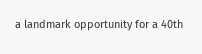a landmark opportunity for a 40th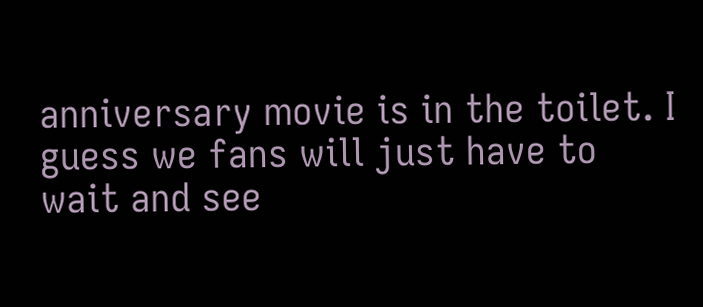anniversary movie is in the toilet. I guess we fans will just have to wait and see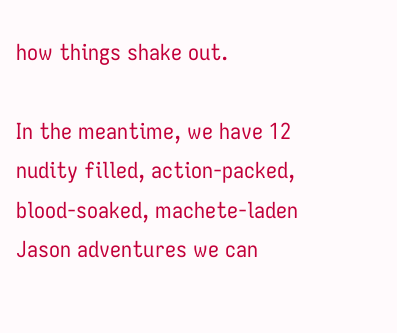how things shake out.

In the meantime, we have 12 nudity filled, action-packed, blood-soaked, machete-laden Jason adventures we can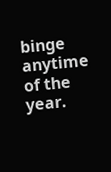binge anytime of the year.